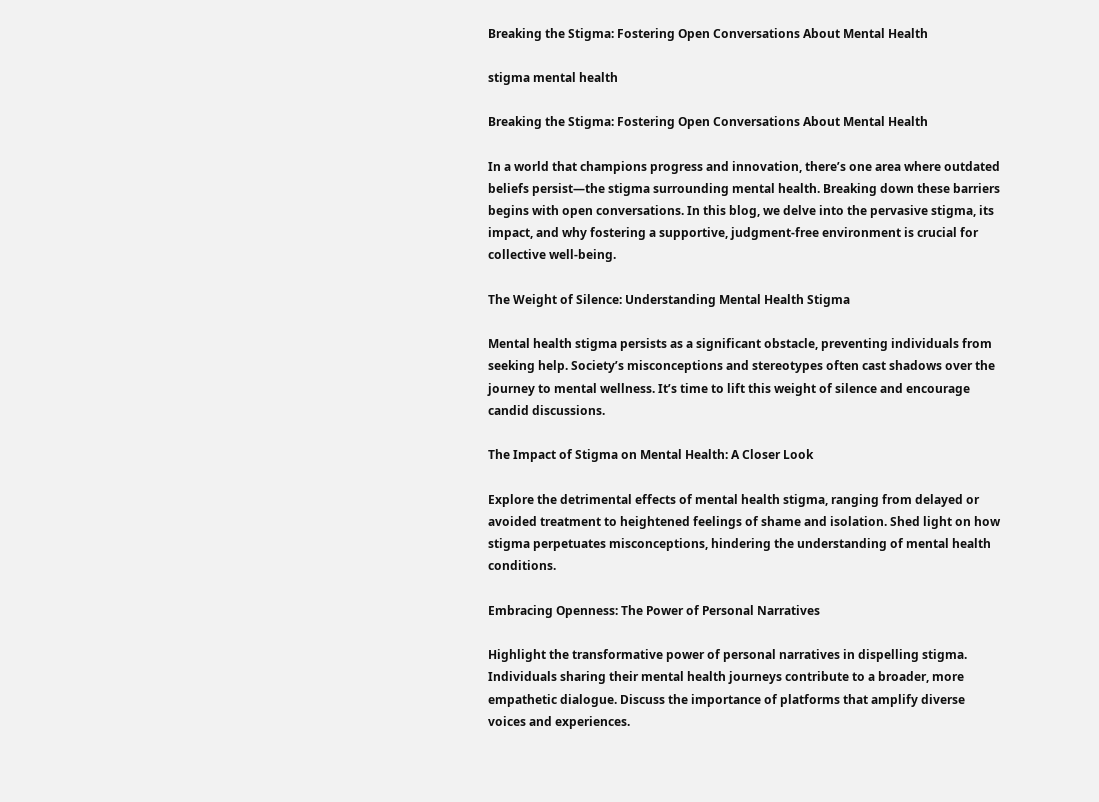Breaking the Stigma: Fostering Open Conversations About Mental Health

stigma mental health

Breaking the Stigma: Fostering Open Conversations About Mental Health

In a world that champions progress and innovation, there’s one area where outdated beliefs persist—the stigma surrounding mental health. Breaking down these barriers begins with open conversations. In this blog, we delve into the pervasive stigma, its impact, and why fostering a supportive, judgment-free environment is crucial for collective well-being.

The Weight of Silence: Understanding Mental Health Stigma

Mental health stigma persists as a significant obstacle, preventing individuals from seeking help. Society’s misconceptions and stereotypes often cast shadows over the journey to mental wellness. It’s time to lift this weight of silence and encourage candid discussions.

The Impact of Stigma on Mental Health: A Closer Look

Explore the detrimental effects of mental health stigma, ranging from delayed or avoided treatment to heightened feelings of shame and isolation. Shed light on how stigma perpetuates misconceptions, hindering the understanding of mental health conditions.

Embracing Openness: The Power of Personal Narratives

Highlight the transformative power of personal narratives in dispelling stigma. Individuals sharing their mental health journeys contribute to a broader, more empathetic dialogue. Discuss the importance of platforms that amplify diverse voices and experiences.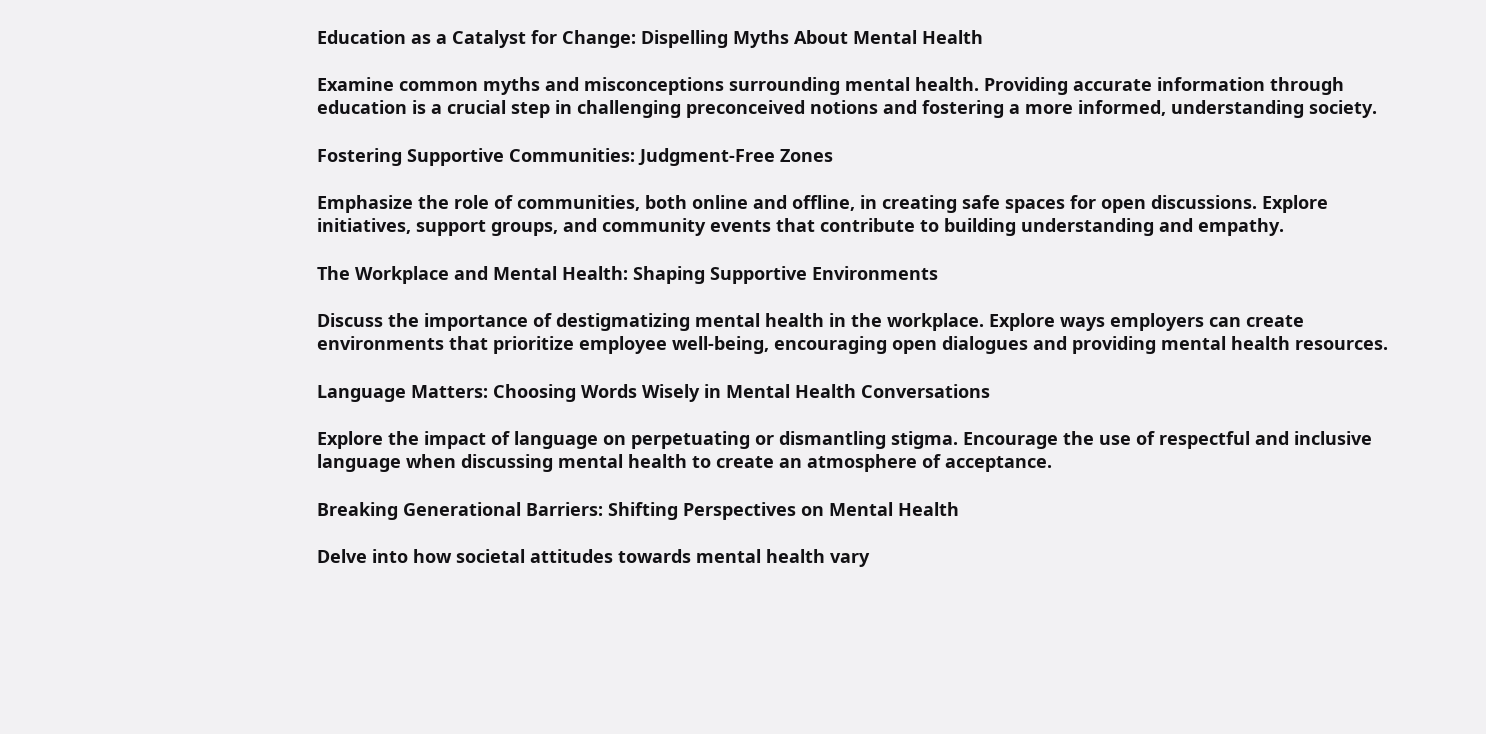Education as a Catalyst for Change: Dispelling Myths About Mental Health

Examine common myths and misconceptions surrounding mental health. Providing accurate information through education is a crucial step in challenging preconceived notions and fostering a more informed, understanding society.

Fostering Supportive Communities: Judgment-Free Zones

Emphasize the role of communities, both online and offline, in creating safe spaces for open discussions. Explore initiatives, support groups, and community events that contribute to building understanding and empathy.

The Workplace and Mental Health: Shaping Supportive Environments

Discuss the importance of destigmatizing mental health in the workplace. Explore ways employers can create environments that prioritize employee well-being, encouraging open dialogues and providing mental health resources.

Language Matters: Choosing Words Wisely in Mental Health Conversations

Explore the impact of language on perpetuating or dismantling stigma. Encourage the use of respectful and inclusive language when discussing mental health to create an atmosphere of acceptance.

Breaking Generational Barriers: Shifting Perspectives on Mental Health

Delve into how societal attitudes towards mental health vary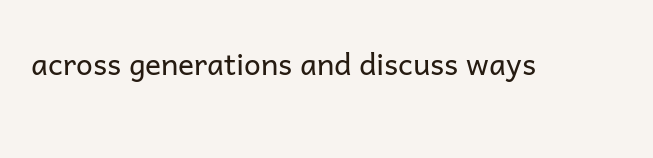across generations and discuss ways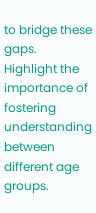to bridge these gaps. Highlight the importance of fostering understanding between different age groups.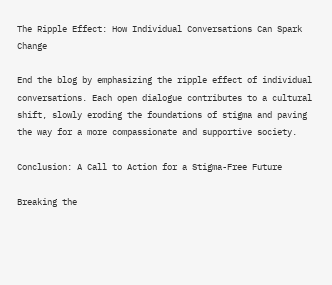The Ripple Effect: How Individual Conversations Can Spark Change

End the blog by emphasizing the ripple effect of individual conversations. Each open dialogue contributes to a cultural shift, slowly eroding the foundations of stigma and paving the way for a more compassionate and supportive society.

Conclusion: A Call to Action for a Stigma-Free Future

Breaking the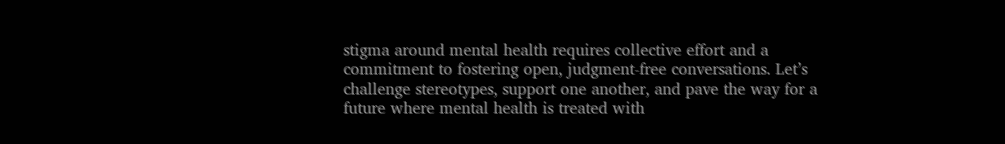stigma around mental health requires collective effort and a commitment to fostering open, judgment-free conversations. Let’s challenge stereotypes, support one another, and pave the way for a future where mental health is treated with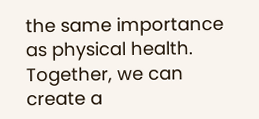the same importance as physical health. Together, we can create a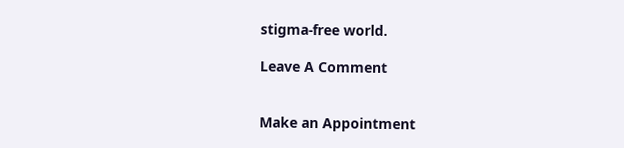stigma-free world.

Leave A Comment


Make an Appointment